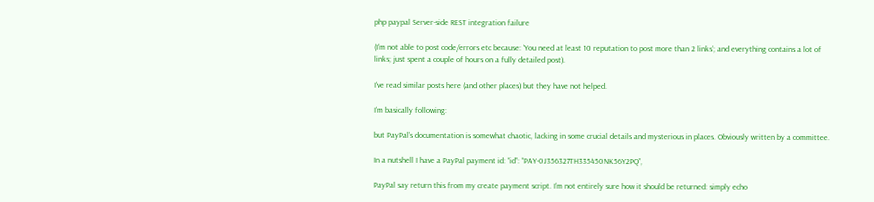php paypal Server-side REST integration failure

(I’m not able to post code/errors etc because: ‘You need at least 10 reputation to post more than 2 links’; and everything contains a lot of links; just spent a couple of hours on a fully detailed post).

I’ve read similar posts here (and other places) but they have not helped.

I’m basically following:

but PayPal’s documentation is somewhat chaotic, lacking in some crucial details and mysterious in places. Obviously written by a committee.

In a nutshell I have a PayPal payment id: “id”: “PAY-0J356327TH335450NK56Y2PQ”,

PayPal say return this from my create payment script. I’m not entirely sure how it should be returned: simply echo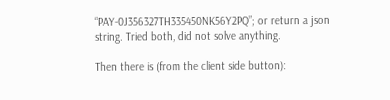“PAY-0J356327TH335450NK56Y2PQ”; or return a json string. Tried both, did not solve anything.

Then there is (from the client side button):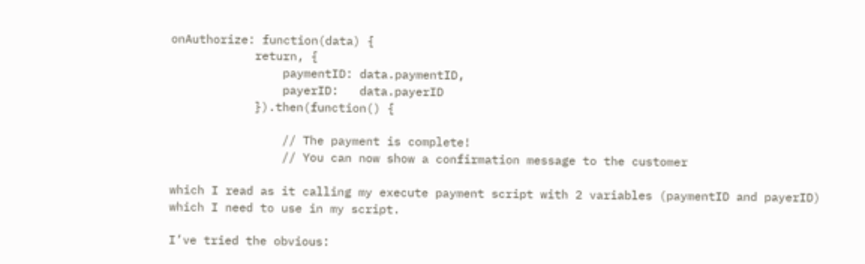onAuthorize: function(data) {
            return, {
                paymentID: data.paymentID,
                payerID:   data.payerID
            }).then(function() {

                // The payment is complete!
                // You can now show a confirmation message to the customer

which I read as it calling my execute payment script with 2 variables (paymentID and payerID) which I need to use in my script.

I’ve tried the obvious: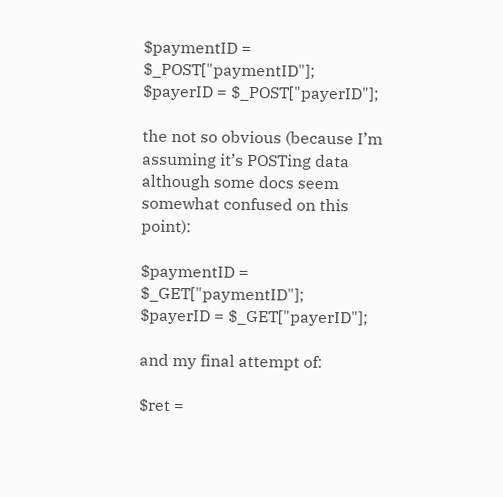$paymentID = $_POST["paymentID"];
$payerID = $_POST["payerID"];

the not so obvious (because I’m assuming it’s POSTing data although some docs seem somewhat confused on this point):

$paymentID = $_GET["paymentID"];
$payerID = $_GET["payerID"];

and my final attempt of:

$ret =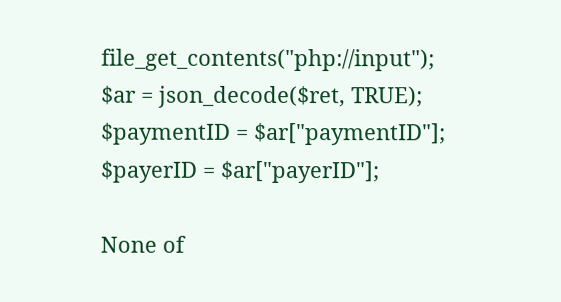file_get_contents("php://input");
$ar = json_decode($ret, TRUE);
$paymentID = $ar["paymentID"];
$payerID = $ar["payerID"];

None of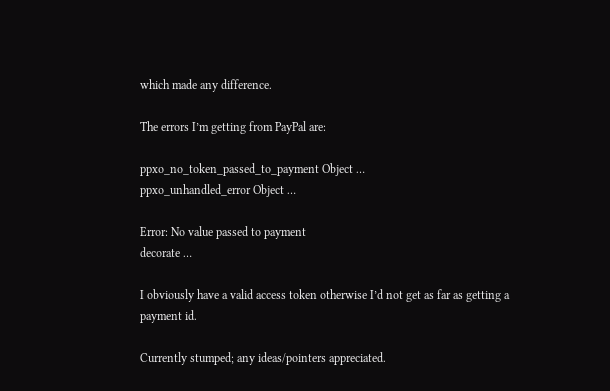which made any difference.

The errors I’m getting from PayPal are:

ppxo_no_token_passed_to_payment Object …
ppxo_unhandled_error Object …

Error: No value passed to payment
decorate …

I obviously have a valid access token otherwise I’d not get as far as getting a payment id.

Currently stumped; any ideas/pointers appreciated.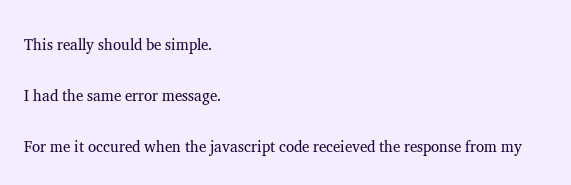This really should be simple.

I had the same error message.

For me it occured when the javascript code receieved the response from my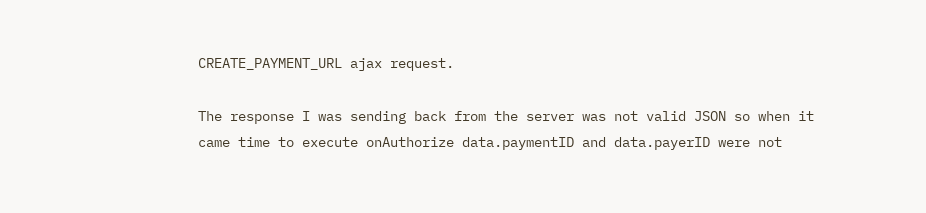CREATE_PAYMENT_URL ajax request.

The response I was sending back from the server was not valid JSON so when it came time to execute onAuthorize data.paymentID and data.payerID were not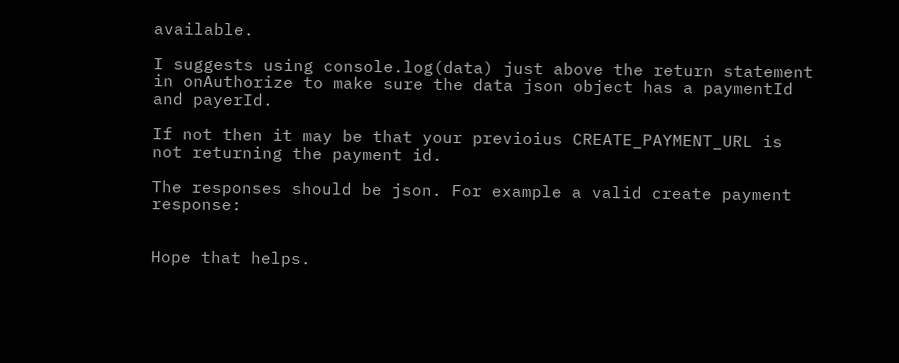available.

I suggests using console.log(data) just above the return statement in onAuthorize to make sure the data json object has a paymentId and payerId.

If not then it may be that your previoius CREATE_PAYMENT_URL is not returning the payment id.

The responses should be json. For example a valid create payment response:


Hope that helps.